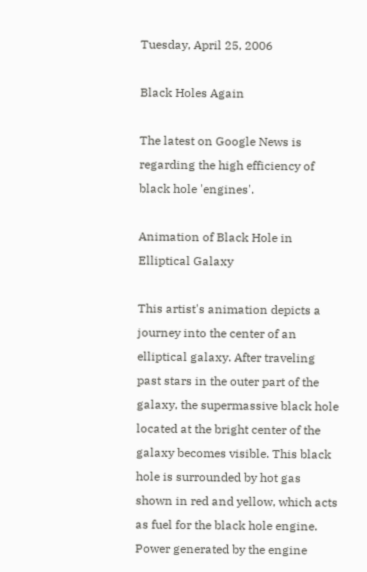Tuesday, April 25, 2006

Black Holes Again

The latest on Google News is regarding the high efficiency of black hole 'engines'.

Animation of Black Hole in Elliptical Galaxy

This artist's animation depicts a journey into the center of an elliptical galaxy. After traveling past stars in the outer part of the galaxy, the supermassive black hole located at the bright center of the galaxy becomes visible. This black hole is surrounded by hot gas shown in red and yellow, which acts as fuel for the black hole engine. Power generated by the engine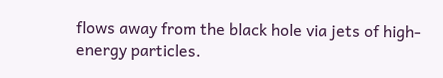flows away from the black hole via jets of high-energy particles.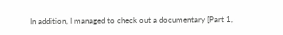In addition, I managed to check out a documentary [Part 1,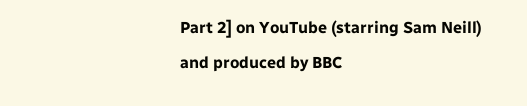Part 2] on YouTube (starring Sam Neill) and produced by BBC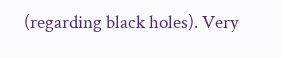(regarding black holes). Very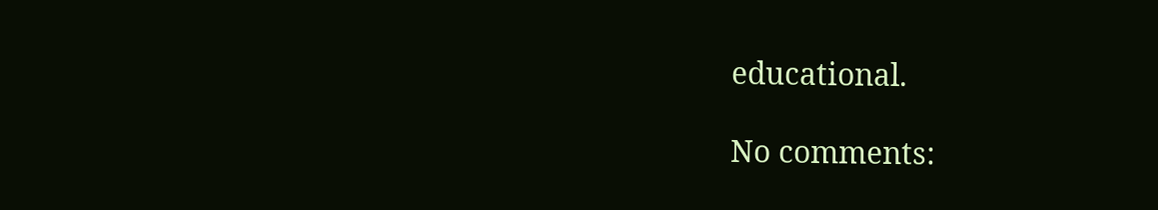educational.

No comments: